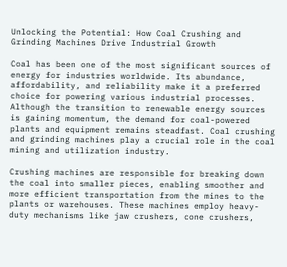Unlocking the Potential: How Coal Crushing and Grinding Machines Drive Industrial Growth

Coal has been one of the most significant sources of energy for industries worldwide. Its abundance, affordability, and reliability make it a preferred choice for powering various industrial processes. Although the transition to renewable energy sources is gaining momentum, the demand for coal-powered plants and equipment remains steadfast. Coal crushing and grinding machines play a crucial role in the coal mining and utilization industry.

Crushing machines are responsible for breaking down the coal into smaller pieces, enabling smoother and more efficient transportation from the mines to the plants or warehouses. These machines employ heavy-duty mechanisms like jaw crushers, cone crushers,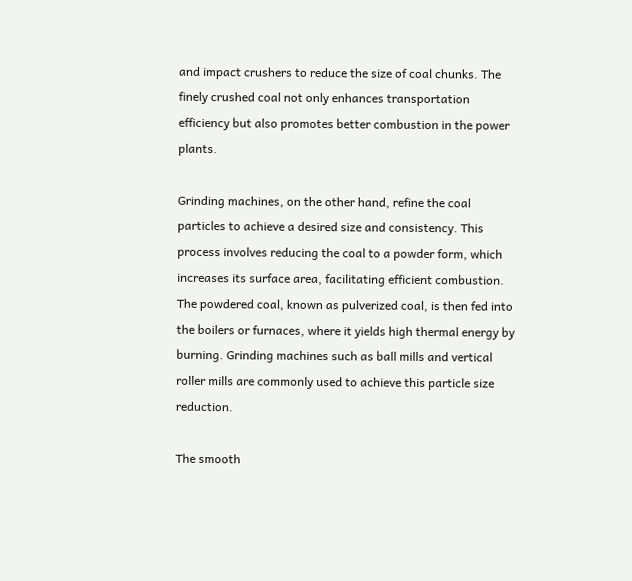and impact crushers to reduce the size of coal chunks. The finely crushed coal not only enhances transportation efficiency but also promotes better combustion in the power plants.

Grinding machines, on the other hand, refine the coal particles to achieve a desired size and consistency. This process involves reducing the coal to a powder form, which increases its surface area, facilitating efficient combustion. The powdered coal, known as pulverized coal, is then fed into the boilers or furnaces, where it yields high thermal energy by burning. Grinding machines such as ball mills and vertical roller mills are commonly used to achieve this particle size reduction.

The smooth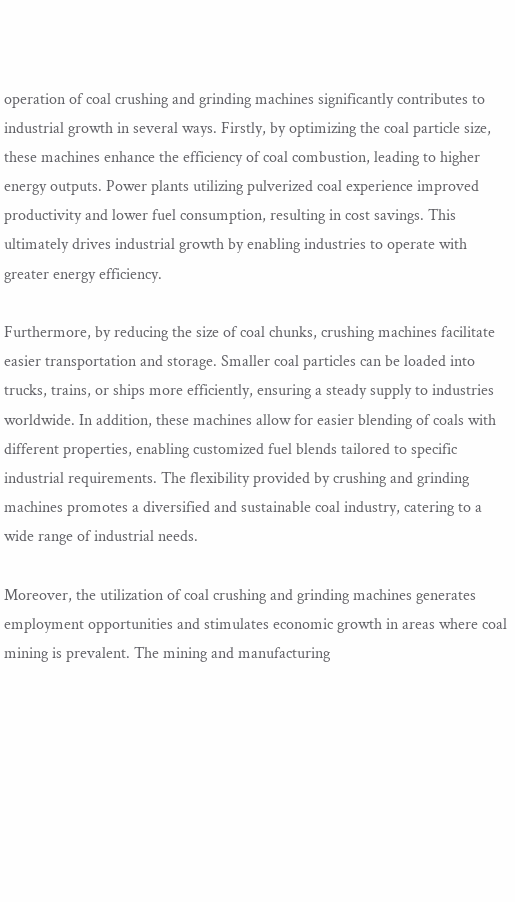operation of coal crushing and grinding machines significantly contributes to industrial growth in several ways. Firstly, by optimizing the coal particle size, these machines enhance the efficiency of coal combustion, leading to higher energy outputs. Power plants utilizing pulverized coal experience improved productivity and lower fuel consumption, resulting in cost savings. This ultimately drives industrial growth by enabling industries to operate with greater energy efficiency.

Furthermore, by reducing the size of coal chunks, crushing machines facilitate easier transportation and storage. Smaller coal particles can be loaded into trucks, trains, or ships more efficiently, ensuring a steady supply to industries worldwide. In addition, these machines allow for easier blending of coals with different properties, enabling customized fuel blends tailored to specific industrial requirements. The flexibility provided by crushing and grinding machines promotes a diversified and sustainable coal industry, catering to a wide range of industrial needs.

Moreover, the utilization of coal crushing and grinding machines generates employment opportunities and stimulates economic growth in areas where coal mining is prevalent. The mining and manufacturing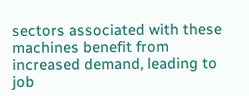sectors associated with these machines benefit from increased demand, leading to job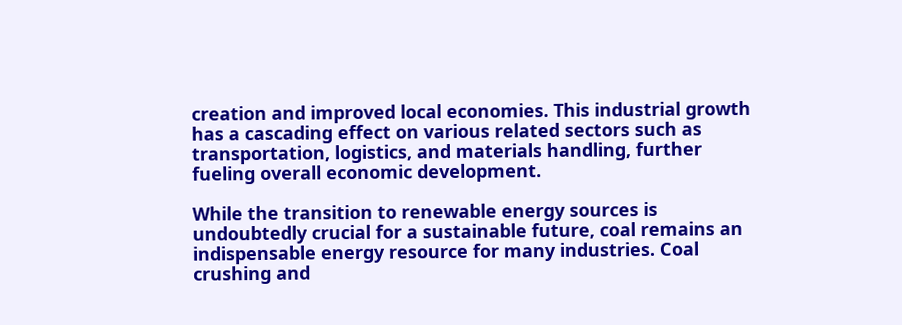creation and improved local economies. This industrial growth has a cascading effect on various related sectors such as transportation, logistics, and materials handling, further fueling overall economic development.

While the transition to renewable energy sources is undoubtedly crucial for a sustainable future, coal remains an indispensable energy resource for many industries. Coal crushing and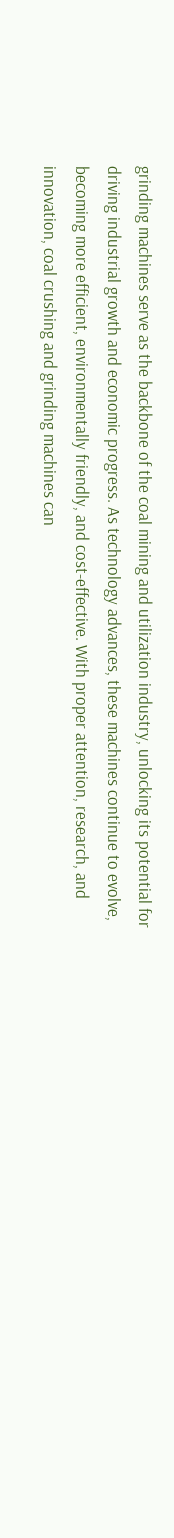grinding machines serve as the backbone of the coal mining and utilization industry, unlocking its potential for driving industrial growth and economic progress. As technology advances, these machines continue to evolve, becoming more efficient, environmentally friendly, and cost-effective. With proper attention, research, and innovation, coal crushing and grinding machines can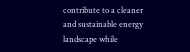contribute to a cleaner and sustainable energy landscape while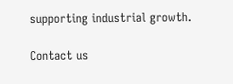supporting industrial growth.

Contact us